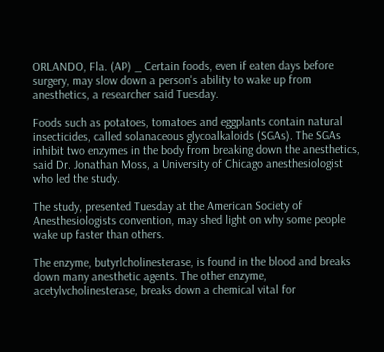ORLANDO, Fla. (AP) _ Certain foods, even if eaten days before surgery, may slow down a person's ability to wake up from anesthetics, a researcher said Tuesday.

Foods such as potatoes, tomatoes and eggplants contain natural insecticides, called solanaceous glycoalkaloids (SGAs). The SGAs inhibit two enzymes in the body from breaking down the anesthetics, said Dr. Jonathan Moss, a University of Chicago anesthesiologist who led the study.

The study, presented Tuesday at the American Society of Anesthesiologists convention, may shed light on why some people wake up faster than others.

The enzyme, butyrlcholinesterase, is found in the blood and breaks down many anesthetic agents. The other enzyme, acetylvcholinesterase, breaks down a chemical vital for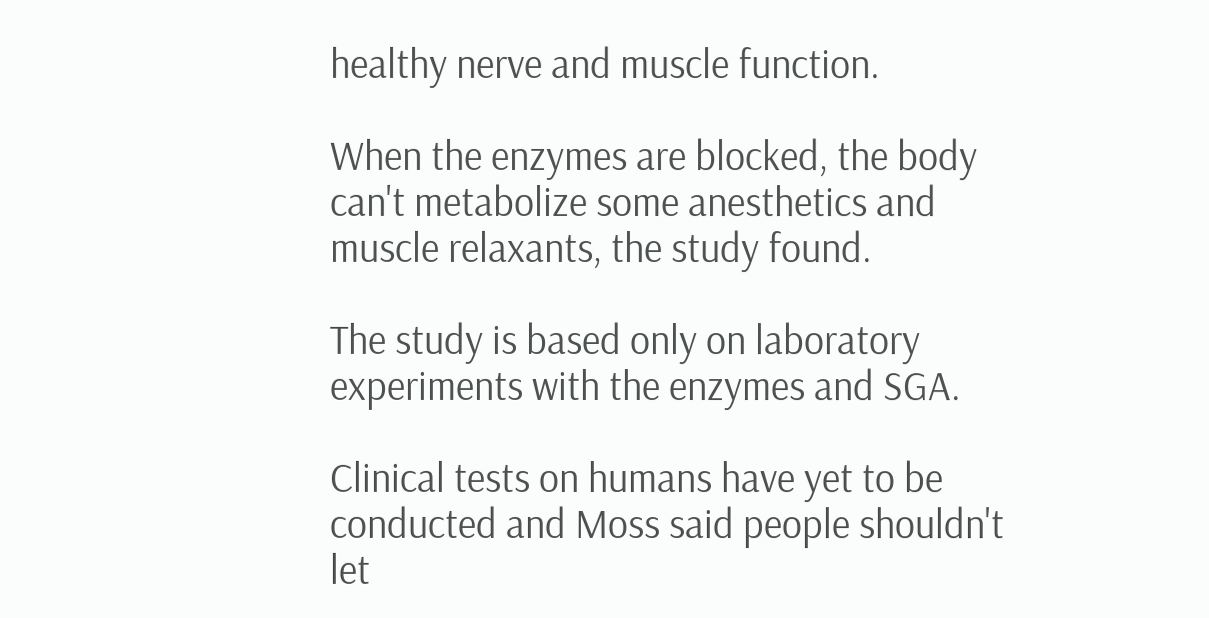healthy nerve and muscle function.

When the enzymes are blocked, the body can't metabolize some anesthetics and muscle relaxants, the study found.

The study is based only on laboratory experiments with the enzymes and SGA.

Clinical tests on humans have yet to be conducted and Moss said people shouldn't let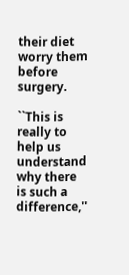their diet worry them before surgery.

``This is really to help us understand why there is such a difference,''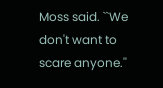Moss said. ``We don't want to scare anyone.''